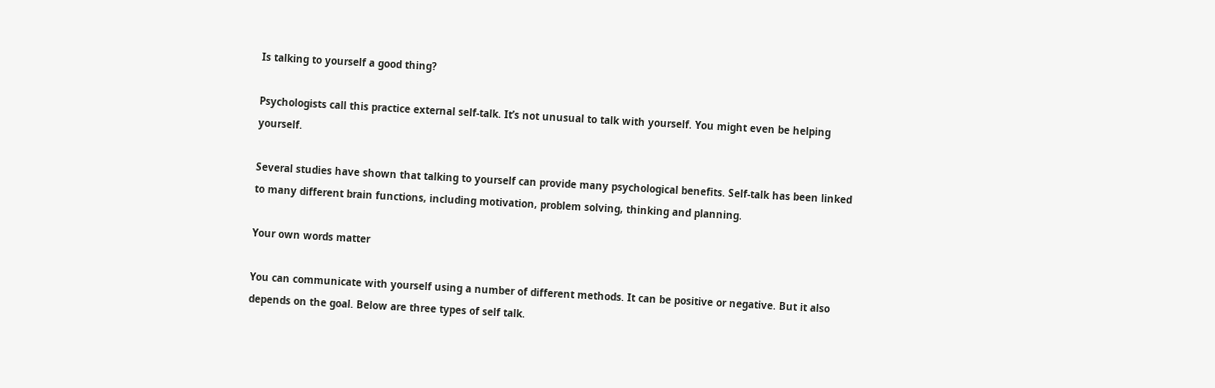Is talking to yourself a good thing?

Psychologists call this practice external self-talk. It’s not unusual to talk with yourself. You might even be helping yourself.

Several studies have shown that talking to yourself can provide many psychological benefits. Self-talk has been linked to many different brain functions, including motivation, problem solving, thinking and planning.

Your own words matter

You can communicate with yourself using a number of different methods. It can be positive or negative. But it also depends on the goal. Below are three types of self talk.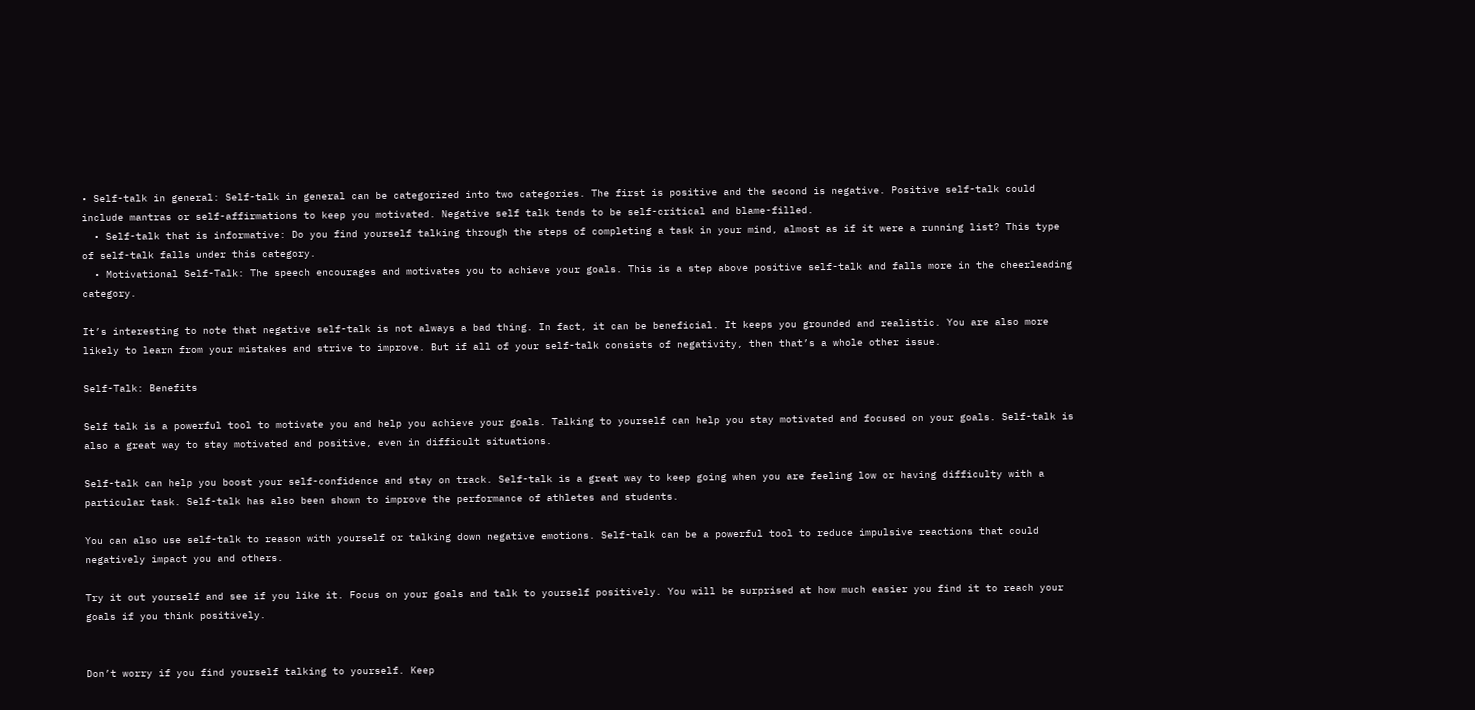• Self-talk in general: Self-talk in general can be categorized into two categories. The first is positive and the second is negative. Positive self-talk could include mantras or self-affirmations to keep you motivated. Negative self talk tends to be self-critical and blame-filled.
  • Self-talk that is informative: Do you find yourself talking through the steps of completing a task in your mind, almost as if it were a running list? This type of self-talk falls under this category.
  • Motivational Self-Talk: The speech encourages and motivates you to achieve your goals. This is a step above positive self-talk and falls more in the cheerleading category.

It’s interesting to note that negative self-talk is not always a bad thing. In fact, it can be beneficial. It keeps you grounded and realistic. You are also more likely to learn from your mistakes and strive to improve. But if all of your self-talk consists of negativity, then that’s a whole other issue.

Self-Talk: Benefits

Self talk is a powerful tool to motivate you and help you achieve your goals. Talking to yourself can help you stay motivated and focused on your goals. Self-talk is also a great way to stay motivated and positive, even in difficult situations.

Self-talk can help you boost your self-confidence and stay on track. Self-talk is a great way to keep going when you are feeling low or having difficulty with a particular task. Self-talk has also been shown to improve the performance of athletes and students.

You can also use self-talk to reason with yourself or talking down negative emotions. Self-talk can be a powerful tool to reduce impulsive reactions that could negatively impact you and others.

Try it out yourself and see if you like it. Focus on your goals and talk to yourself positively. You will be surprised at how much easier you find it to reach your goals if you think positively.


Don’t worry if you find yourself talking to yourself. Keep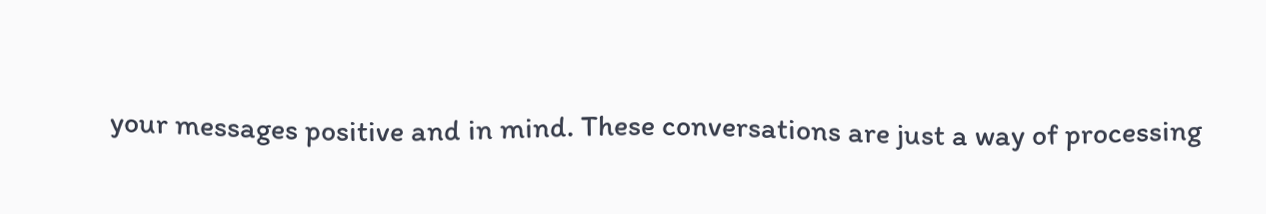your messages positive and in mind. These conversations are just a way of processing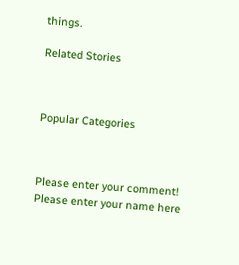things.

Related Stories



Popular Categories



Please enter your comment!
Please enter your name here